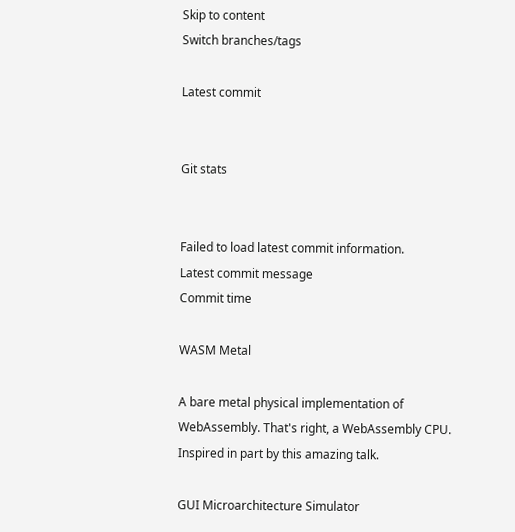Skip to content
Switch branches/tags

Latest commit


Git stats


Failed to load latest commit information.
Latest commit message
Commit time

WASM Metal

A bare metal physical implementation of WebAssembly. That's right, a WebAssembly CPU. Inspired in part by this amazing talk.

GUI Microarchitecture Simulator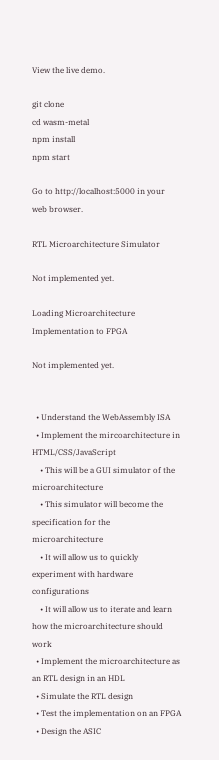View the live demo.

git clone
cd wasm-metal
npm install
npm start

Go to http://localhost:5000 in your web browser.

RTL Microarchitecture Simulator

Not implemented yet.

Loading Microarchitecture Implementation to FPGA

Not implemented yet.


  • Understand the WebAssembly ISA
  • Implement the mircoarchitecture in HTML/CSS/JavaScript
    • This will be a GUI simulator of the microarchitecture
    • This simulator will become the specification for the microarchitecture
    • It will allow us to quickly experiment with hardware configurations
    • It will allow us to iterate and learn how the microarchitecture should work
  • Implement the microarchitecture as an RTL design in an HDL
  • Simulate the RTL design
  • Test the implementation on an FPGA
  • Design the ASIC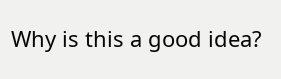Why is this a good idea?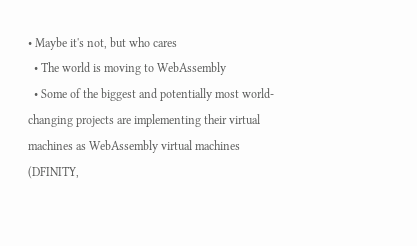• Maybe it's not, but who cares
  • The world is moving to WebAssembly
  • Some of the biggest and potentially most world-changing projects are implementing their virtual machines as WebAssembly virtual machines (DFINITY,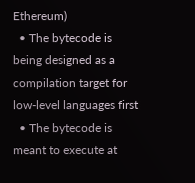Ethereum)
  • The bytecode is being designed as a compilation target for low-level languages first
  • The bytecode is meant to execute at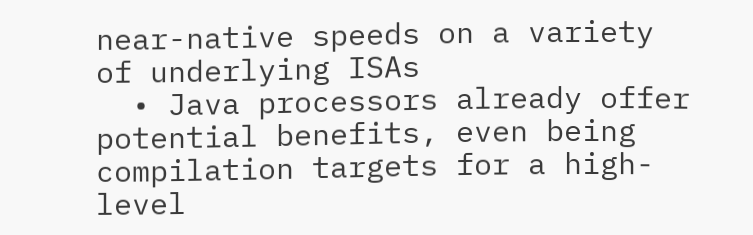near-native speeds on a variety of underlying ISAs
  • Java processors already offer potential benefits, even being compilation targets for a high-level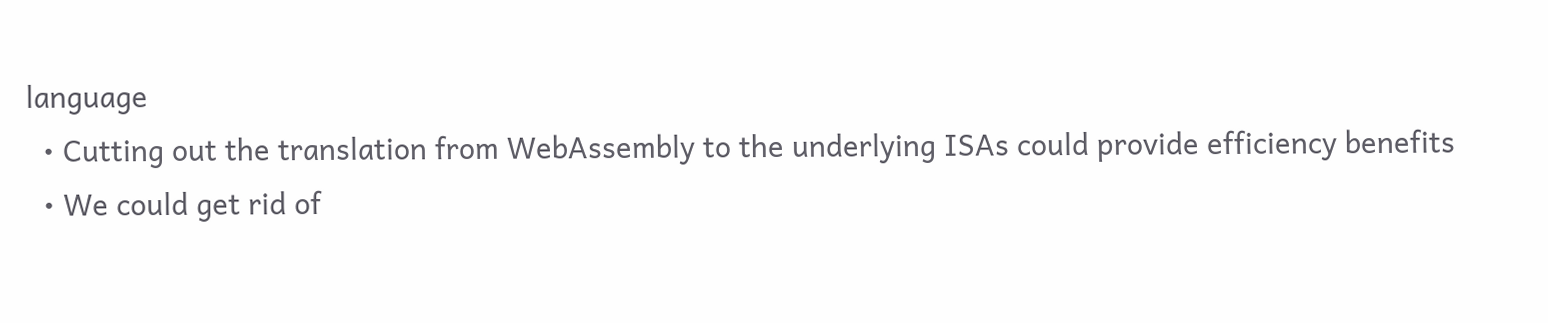language
  • Cutting out the translation from WebAssembly to the underlying ISAs could provide efficiency benefits
  • We could get rid of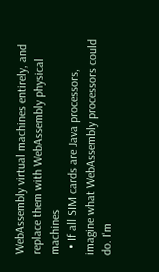WebAssembly virtual machines entirely, and replace them with WebAssembly physical machines
  • If all SIM cards are Java processors, imagine what WebAssembly processors could do. I'm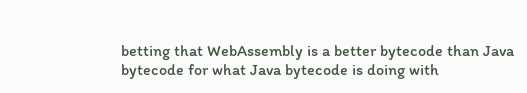betting that WebAssembly is a better bytecode than Java bytecode for what Java bytecode is doing with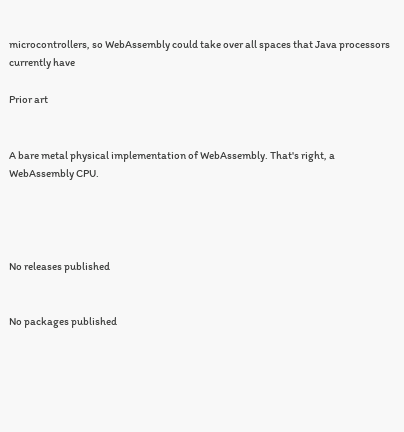microcontrollers, so WebAssembly could take over all spaces that Java processors currently have

Prior art


A bare metal physical implementation of WebAssembly. That's right, a WebAssembly CPU.




No releases published


No packages published